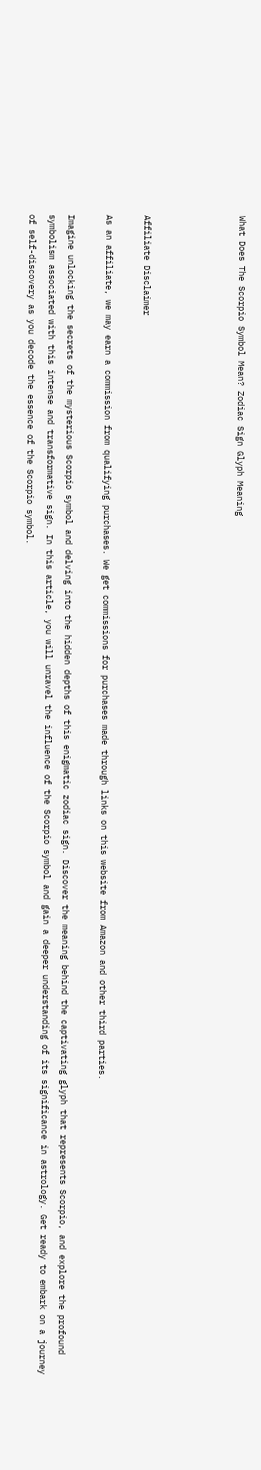What Does The Scorpio Symbol Mean? Zodiac Sign Glyph Meaning




Affiliate Disclaimer

As an affiliate, we may earn a commission from qualifying purchases. We get commissions for purchases made through links on this website from Amazon and other third parties.

Imagine unlocking the secrets of the mysterious Scorpio symbol and delving into the hidden depths of this enigmatic zodiac sign. Discover the meaning behind the captivating glyph that represents Scorpio, and explore the profound symbolism associated with this intense and transformative sign. In this article, you will unravel the influence of the Scorpio symbol and gain a deeper understanding of its significance in astrology. Get ready to embark on a journey of self-discovery as you decode the essence of the Scorpio symbol.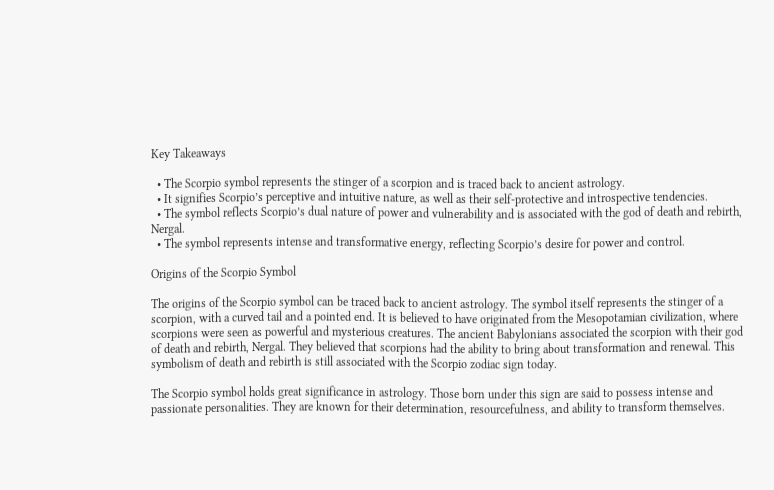Key Takeaways

  • The Scorpio symbol represents the stinger of a scorpion and is traced back to ancient astrology.
  • It signifies Scorpio’s perceptive and intuitive nature, as well as their self-protective and introspective tendencies.
  • The symbol reflects Scorpio’s dual nature of power and vulnerability and is associated with the god of death and rebirth, Nergal.
  • The symbol represents intense and transformative energy, reflecting Scorpio’s desire for power and control.

Origins of the Scorpio Symbol

The origins of the Scorpio symbol can be traced back to ancient astrology. The symbol itself represents the stinger of a scorpion, with a curved tail and a pointed end. It is believed to have originated from the Mesopotamian civilization, where scorpions were seen as powerful and mysterious creatures. The ancient Babylonians associated the scorpion with their god of death and rebirth, Nergal. They believed that scorpions had the ability to bring about transformation and renewal. This symbolism of death and rebirth is still associated with the Scorpio zodiac sign today.

The Scorpio symbol holds great significance in astrology. Those born under this sign are said to possess intense and passionate personalities. They are known for their determination, resourcefulness, and ability to transform themselves.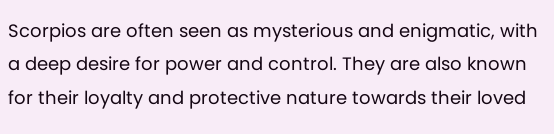Scorpios are often seen as mysterious and enigmatic, with a deep desire for power and control. They are also known for their loyalty and protective nature towards their loved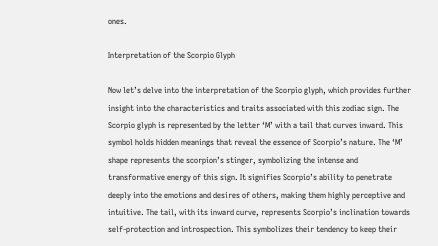ones.

Interpretation of the Scorpio Glyph

Now let’s delve into the interpretation of the Scorpio glyph, which provides further insight into the characteristics and traits associated with this zodiac sign. The Scorpio glyph is represented by the letter ‘M’ with a tail that curves inward. This symbol holds hidden meanings that reveal the essence of Scorpio’s nature. The ‘M’ shape represents the scorpion’s stinger, symbolizing the intense and transformative energy of this sign. It signifies Scorpio’s ability to penetrate deeply into the emotions and desires of others, making them highly perceptive and intuitive. The tail, with its inward curve, represents Scorpio’s inclination towards self-protection and introspection. This symbolizes their tendency to keep their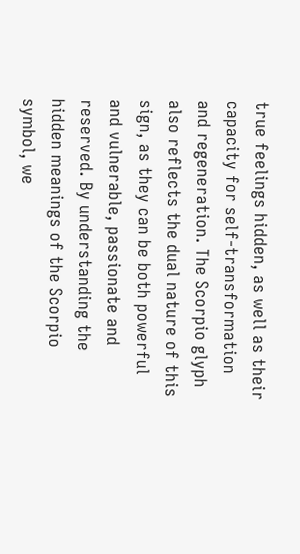true feelings hidden, as well as their capacity for self-transformation and regeneration. The Scorpio glyph also reflects the dual nature of this sign, as they can be both powerful and vulnerable, passionate and reserved. By understanding the hidden meanings of the Scorpio symbol, we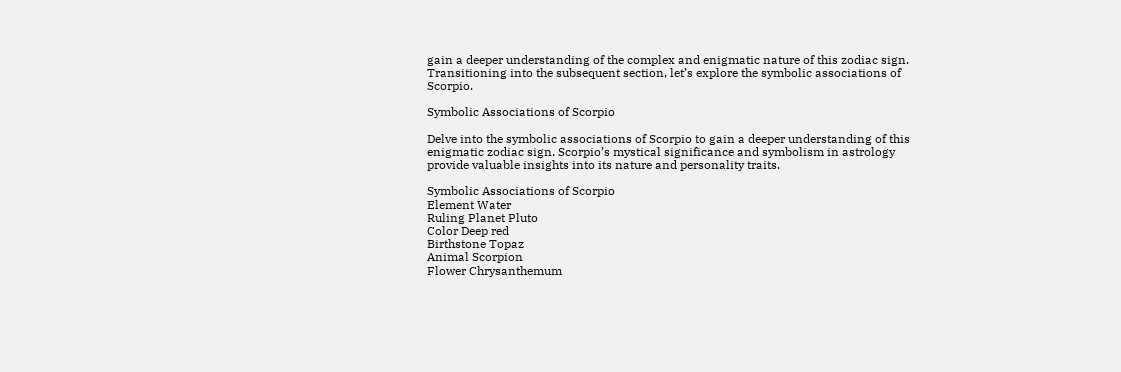gain a deeper understanding of the complex and enigmatic nature of this zodiac sign. Transitioning into the subsequent section, let’s explore the symbolic associations of Scorpio.

Symbolic Associations of Scorpio

Delve into the symbolic associations of Scorpio to gain a deeper understanding of this enigmatic zodiac sign. Scorpio’s mystical significance and symbolism in astrology provide valuable insights into its nature and personality traits.

Symbolic Associations of Scorpio
Element Water
Ruling Planet Pluto
Color Deep red
Birthstone Topaz
Animal Scorpion
Flower Chrysanthemum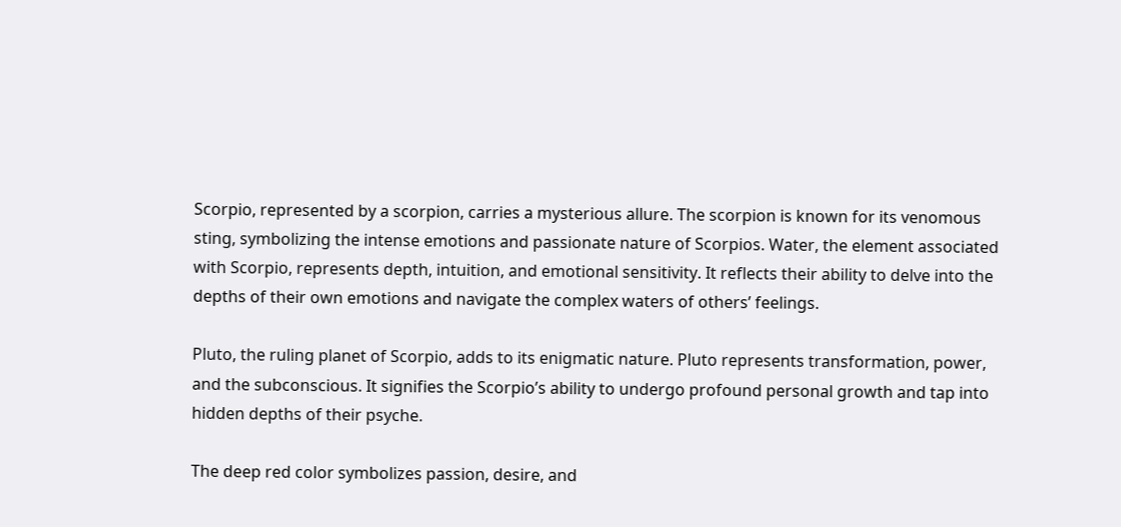Scorpio, represented by a scorpion, carries a mysterious allure. The scorpion is known for its venomous sting, symbolizing the intense emotions and passionate nature of Scorpios. Water, the element associated with Scorpio, represents depth, intuition, and emotional sensitivity. It reflects their ability to delve into the depths of their own emotions and navigate the complex waters of others’ feelings.

Pluto, the ruling planet of Scorpio, adds to its enigmatic nature. Pluto represents transformation, power, and the subconscious. It signifies the Scorpio’s ability to undergo profound personal growth and tap into hidden depths of their psyche.

The deep red color symbolizes passion, desire, and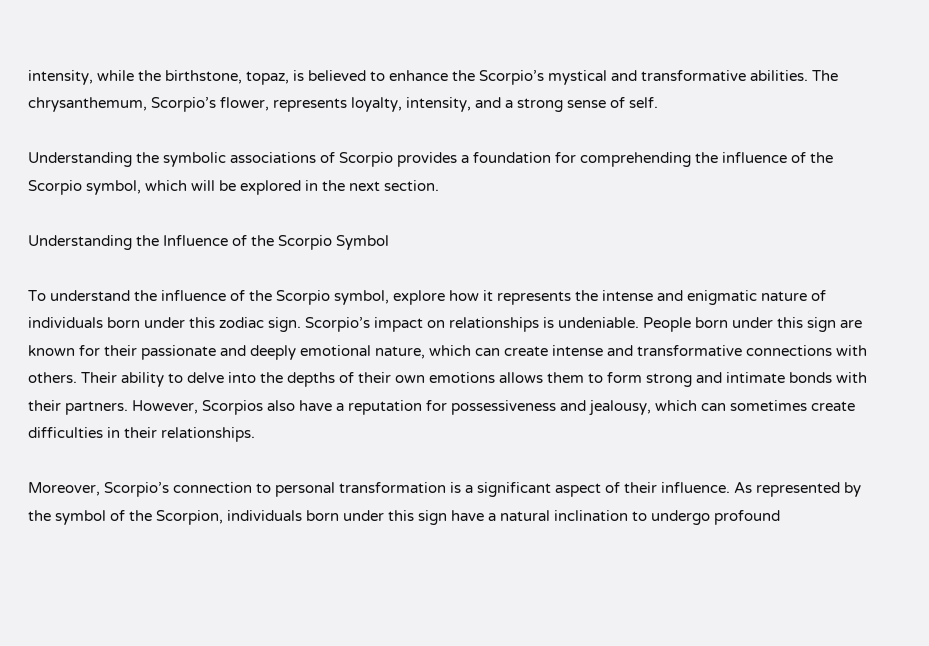intensity, while the birthstone, topaz, is believed to enhance the Scorpio’s mystical and transformative abilities. The chrysanthemum, Scorpio’s flower, represents loyalty, intensity, and a strong sense of self.

Understanding the symbolic associations of Scorpio provides a foundation for comprehending the influence of the Scorpio symbol, which will be explored in the next section.

Understanding the Influence of the Scorpio Symbol

To understand the influence of the Scorpio symbol, explore how it represents the intense and enigmatic nature of individuals born under this zodiac sign. Scorpio’s impact on relationships is undeniable. People born under this sign are known for their passionate and deeply emotional nature, which can create intense and transformative connections with others. Their ability to delve into the depths of their own emotions allows them to form strong and intimate bonds with their partners. However, Scorpios also have a reputation for possessiveness and jealousy, which can sometimes create difficulties in their relationships.

Moreover, Scorpio’s connection to personal transformation is a significant aspect of their influence. As represented by the symbol of the Scorpion, individuals born under this sign have a natural inclination to undergo profound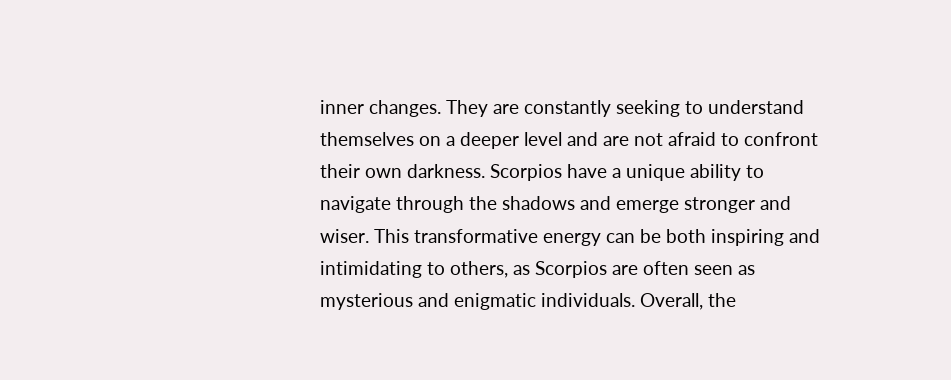inner changes. They are constantly seeking to understand themselves on a deeper level and are not afraid to confront their own darkness. Scorpios have a unique ability to navigate through the shadows and emerge stronger and wiser. This transformative energy can be both inspiring and intimidating to others, as Scorpios are often seen as mysterious and enigmatic individuals. Overall, the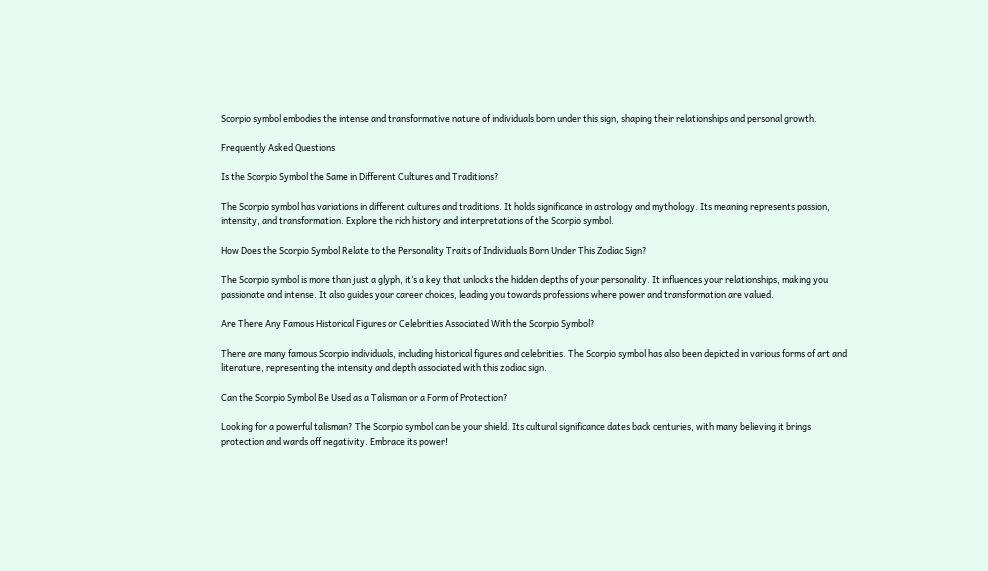Scorpio symbol embodies the intense and transformative nature of individuals born under this sign, shaping their relationships and personal growth.

Frequently Asked Questions

Is the Scorpio Symbol the Same in Different Cultures and Traditions?

The Scorpio symbol has variations in different cultures and traditions. It holds significance in astrology and mythology. Its meaning represents passion, intensity, and transformation. Explore the rich history and interpretations of the Scorpio symbol.

How Does the Scorpio Symbol Relate to the Personality Traits of Individuals Born Under This Zodiac Sign?

The Scorpio symbol is more than just a glyph, it’s a key that unlocks the hidden depths of your personality. It influences your relationships, making you passionate and intense. It also guides your career choices, leading you towards professions where power and transformation are valued.

Are There Any Famous Historical Figures or Celebrities Associated With the Scorpio Symbol?

There are many famous Scorpio individuals, including historical figures and celebrities. The Scorpio symbol has also been depicted in various forms of art and literature, representing the intensity and depth associated with this zodiac sign.

Can the Scorpio Symbol Be Used as a Talisman or a Form of Protection?

Looking for a powerful talisman? The Scorpio symbol can be your shield. Its cultural significance dates back centuries, with many believing it brings protection and wards off negativity. Embrace its power!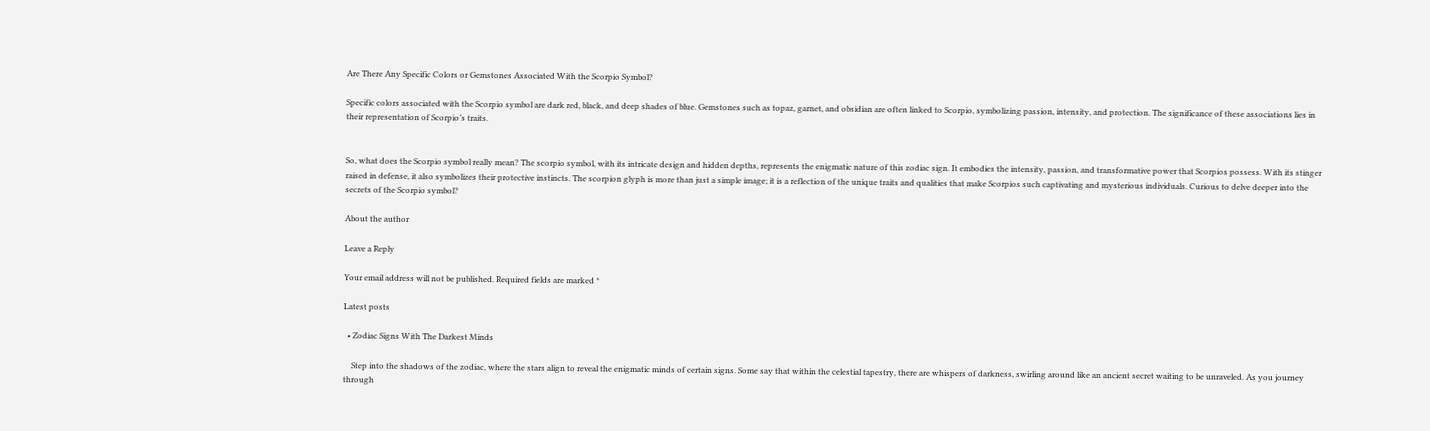Are There Any Specific Colors or Gemstones Associated With the Scorpio Symbol?

Specific colors associated with the Scorpio symbol are dark red, black, and deep shades of blue. Gemstones such as topaz, garnet, and obsidian are often linked to Scorpio, symbolizing passion, intensity, and protection. The significance of these associations lies in their representation of Scorpio’s traits.


So, what does the Scorpio symbol really mean? The scorpio symbol, with its intricate design and hidden depths, represents the enigmatic nature of this zodiac sign. It embodies the intensity, passion, and transformative power that Scorpios possess. With its stinger raised in defense, it also symbolizes their protective instincts. The scorpion glyph is more than just a simple image; it is a reflection of the unique traits and qualities that make Scorpios such captivating and mysterious individuals. Curious to delve deeper into the secrets of the Scorpio symbol?

About the author

Leave a Reply

Your email address will not be published. Required fields are marked *

Latest posts

  • Zodiac Signs With The Darkest Minds

    Step into the shadows of the zodiac, where the stars align to reveal the enigmatic minds of certain signs. Some say that within the celestial tapestry, there are whispers of darkness, swirling around like an ancient secret waiting to be unraveled. As you journey through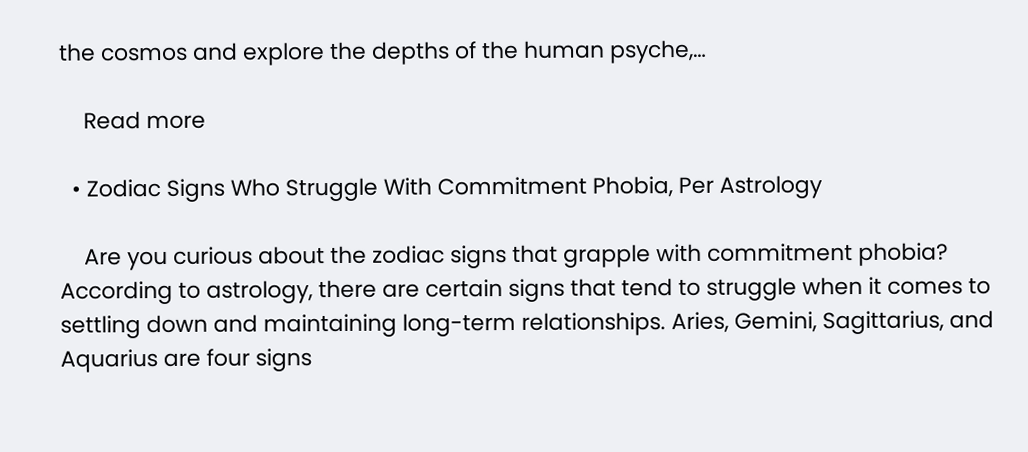the cosmos and explore the depths of the human psyche,…

    Read more

  • Zodiac Signs Who Struggle With Commitment Phobia, Per Astrology

    Are you curious about the zodiac signs that grapple with commitment phobia? According to astrology, there are certain signs that tend to struggle when it comes to settling down and maintaining long-term relationships. Aries, Gemini, Sagittarius, and Aquarius are four signs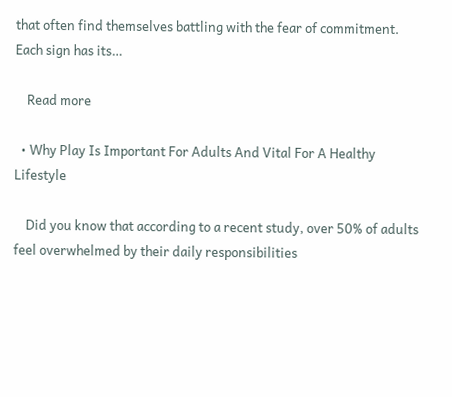that often find themselves battling with the fear of commitment. Each sign has its…

    Read more

  • Why Play Is Important For Adults And Vital For A Healthy Lifestyle

    Did you know that according to a recent study, over 50% of adults feel overwhelmed by their daily responsibilities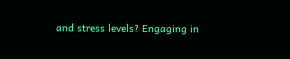and stress levels? Engaging in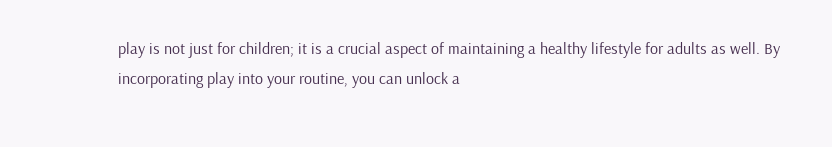play is not just for children; it is a crucial aspect of maintaining a healthy lifestyle for adults as well. By incorporating play into your routine, you can unlock a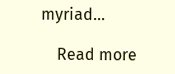myriad…

    Read more